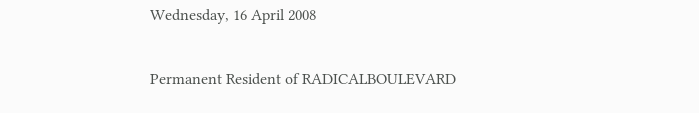Wednesday, 16 April 2008

Permanent Resident of RADICALBOULEVARD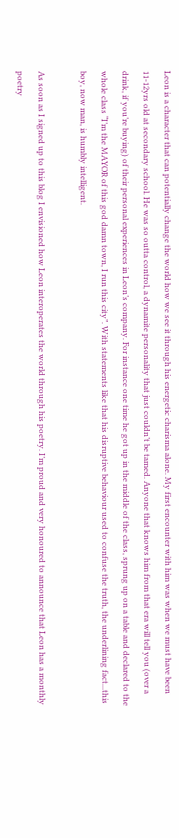Leon is a character that can potentially change the world how we see it through his energetic charisma alone. My first encounter with him was when we must have been 11-12yrs old at secondary school. He was so outta control, a dynamite personality that just couldn’t be tamed. Anyone that knows him from that era will tell you (over a drink, if you’re buying) of their personal experiences in Leon’s company. For instance one time he got up in the middle of the class, sprung up on a table and declared to the whole class “I’m the MAYOR of this god damn town, I run this city”. With statements like that his disruptive behaviour used to confuse the truth, the underlining fact...this boy, now man, is humbly intelligent.

As soon as I signed up to this blog I envisioned how Leon interoperates the world through his poetry. I’m proud and very honoured to announce that Leon has a monthly poetry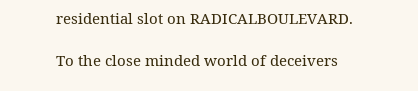residential slot on RADICALBOULEVARD.

To the close minded world of deceivers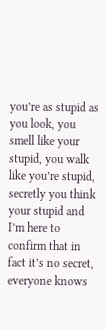you’re as stupid as you look, you smell like your stupid, you walk like you’re stupid, secretly you think your stupid and I’m here to confirm that in fact it’s no secret, everyone knows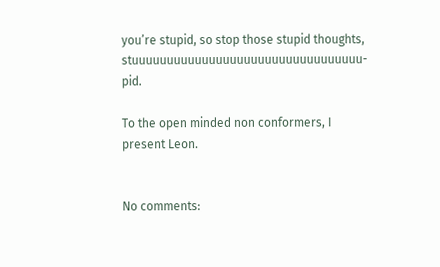you’re stupid, so stop those stupid thoughts, stuuuuuuuuuuuuuuuuuuuuuuuuuuuuuuuuu-pid.

To the open minded non conformers, I present Leon.


No comments: